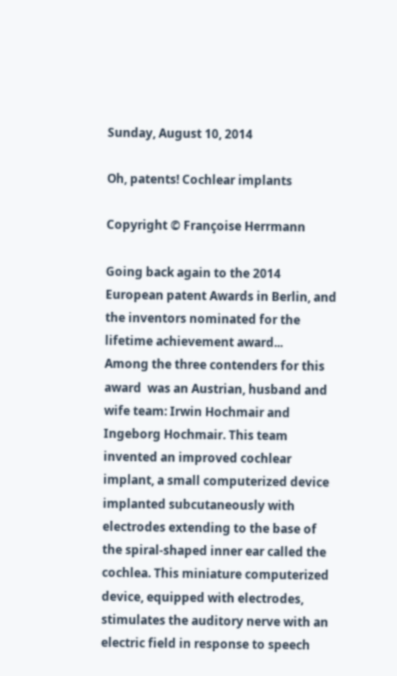Sunday, August 10, 2014

Oh, patents! Cochlear implants

Copyright © Françoise Herrmann

Going back again to the 2014 European patent Awards in Berlin, and the inventors nominated for the lifetime achievement award...
Among the three contenders for this award  was an Austrian, husband and wife team: Irwin Hochmair and Ingeborg Hochmair. This team invented an improved cochlear implant, a small computerized device implanted subcutaneously with electrodes extending to the base of the spiral-shaped inner ear called the cochlea. This miniature computerized device, equipped with electrodes, stimulates the auditory nerve with an electric field in response to speech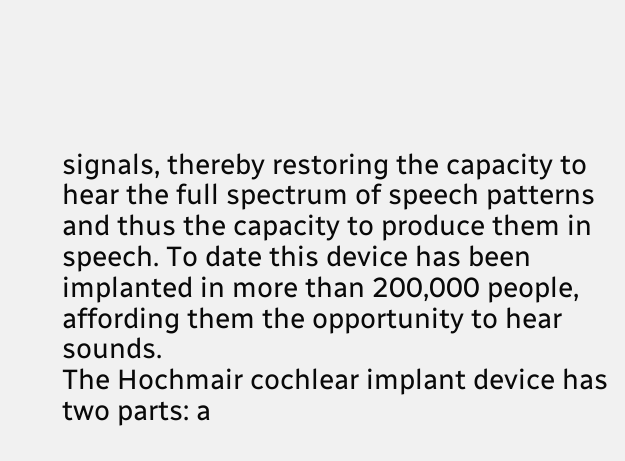signals, thereby restoring the capacity to hear the full spectrum of speech patterns and thus the capacity to produce them in speech. To date this device has been implanted in more than 200,000 people, affording them the opportunity to hear sounds.
The Hochmair cochlear implant device has two parts: a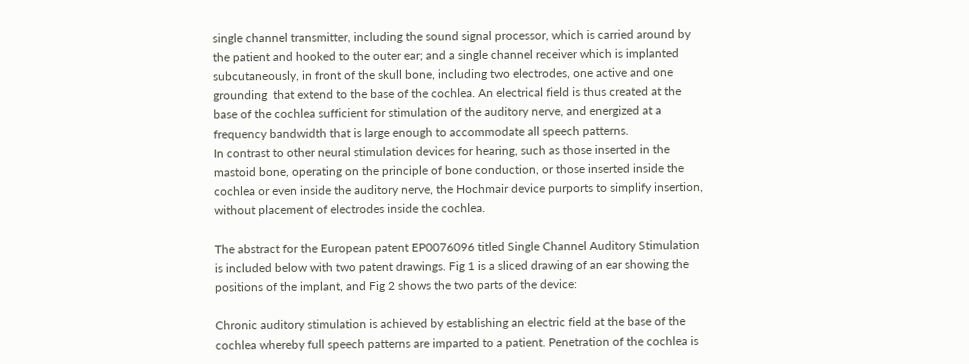single channel transmitter, including the sound signal processor, which is carried around by the patient and hooked to the outer ear; and a single channel receiver which is implanted subcutaneously, in front of the skull bone, including two electrodes, one active and one grounding  that extend to the base of the cochlea. An electrical field is thus created at the base of the cochlea sufficient for stimulation of the auditory nerve, and energized at a frequency bandwidth that is large enough to accommodate all speech patterns.
In contrast to other neural stimulation devices for hearing, such as those inserted in the mastoid bone, operating on the principle of bone conduction, or those inserted inside the cochlea or even inside the auditory nerve, the Hochmair device purports to simplify insertion, without placement of electrodes inside the cochlea.

The abstract for the European patent EP0076096 titled Single Channel Auditory Stimulation is included below with two patent drawings. Fig 1 is a sliced drawing of an ear showing the positions of the implant, and Fig 2 shows the two parts of the device:

Chronic auditory stimulation is achieved by establishing an electric field at the base of the cochlea whereby full speech patterns are imparted to a patient. Penetration of the cochlea is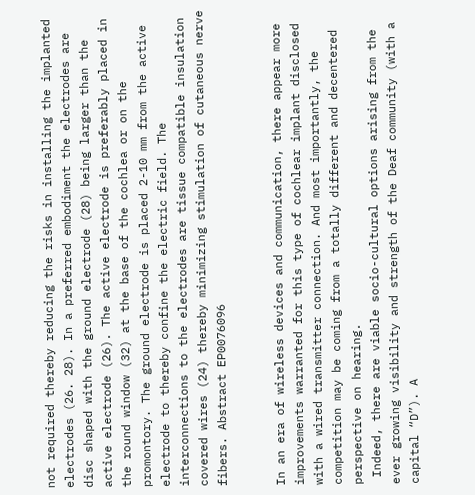not required thereby reducing the risks in installing the implanted electrodes (26. 28). In a preferred embodiment the electrodes are disc shaped with the ground electrode (28) being larger than the active electrode (26). The active electrode is preferably placed in the round window (32) at the base of the cochlea or on the promontory. The ground electrode is placed 2-10 mm from the active electrode to thereby confine the electric field. The interconnections to the electrodes are tissue compatible insulation covered wires (24) thereby minimizing stimulation of cutaneous nerve fibers. Abstract EP0076096


In an era of wireless devices and communication, there appear more improvements warranted for this type of cochlear implant disclosed with a wired transmitter connection. And most importantly, the competition may be coming from a totally different and decentered perspective on hearing.
 Indeed, there are viable socio-cultural options arising from the ever growing visibility and strength of the Deaf community (with a capital “D”). A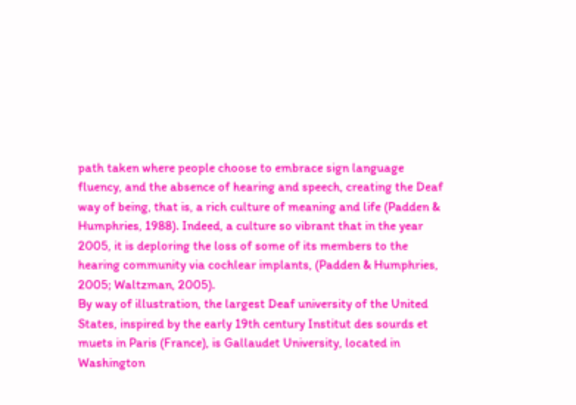path taken where people choose to embrace sign language fluency, and the absence of hearing and speech, creating the Deaf way of being, that is, a rich culture of meaning and life (Padden & Humphries, 1988). Indeed, a culture so vibrant that in the year 2005, it is deploring the loss of some of its members to the hearing community via cochlear implants, (Padden & Humphries, 2005; Waltzman, 2005).
By way of illustration, the largest Deaf university of the United States, inspired by the early 19th century Institut des sourds et muets in Paris (France), is Gallaudet University, located in Washington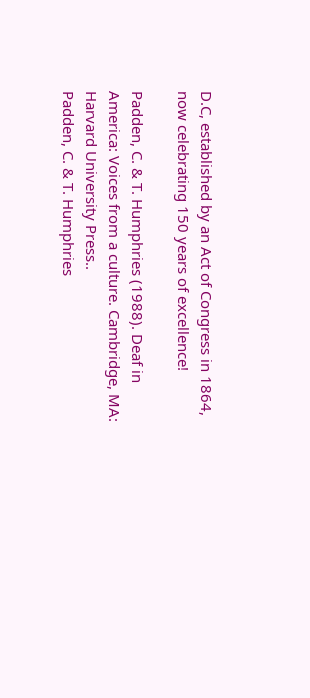D.C, established by an Act of Congress in 1864, now celebrating 150 years of excellence!

Padden, C. & T. Humphries (1988). Deaf in America: Voices from a culture. Cambridge, MA: Harvard University Press..
Padden, C. & T. Humphries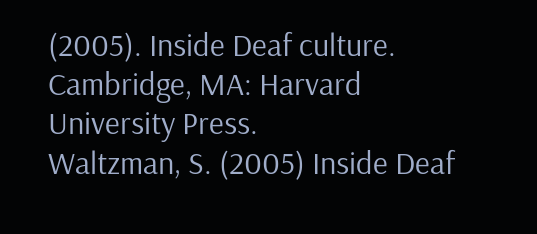(2005). Inside Deaf culture. Cambridge, MA: Harvard University Press.
Waltzman, S. (2005) Inside Deaf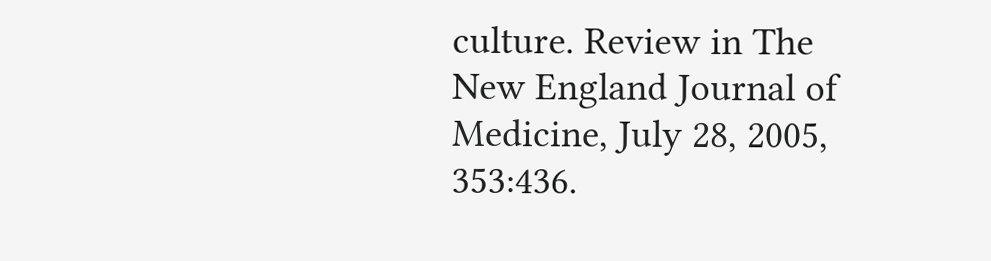culture. Review in The New England Journal of Medicine, July 28, 2005, 353:436.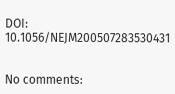DOI: 10.1056/NEJM200507283530431


No comments: